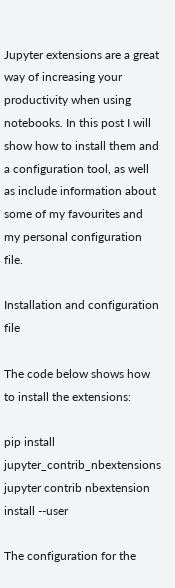Jupyter extensions are a great way of increasing your productivity when using notebooks. In this post I will show how to install them and a configuration tool, as well as include information about some of my favourites and my personal configuration file.

Installation and configuration file

The code below shows how to install the extensions:

pip install jupyter_contrib_nbextensions
jupyter contrib nbextension install --user

The configuration for the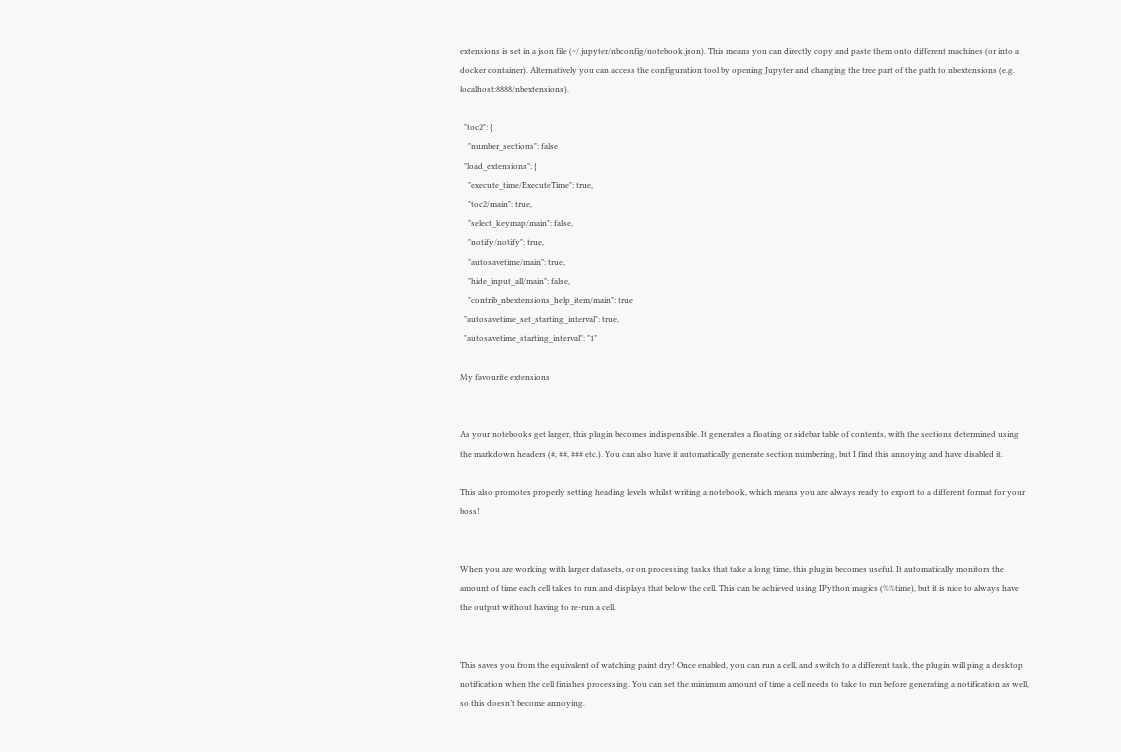extensions is set in a json file (~/.jupyter/nbconfig/notebook.json). This means you can directly copy and paste them onto different machines (or into a docker container). Alternatively you can access the configuration tool by opening Jupyter and changing the tree part of the path to nbextensions (e.g. localhost:8888/nbextensions).

  "toc2": {
    "number_sections": false
  "load_extensions": {
    "execute_time/ExecuteTime": true,
    "toc2/main": true,
    "select_keymap/main": false,
    "notify/notify": true,
    "autosavetime/main": true,
    "hide_input_all/main": false,
    "contrib_nbextensions_help_item/main": true
  "autosavetime_set_starting_interval": true,
  "autosavetime_starting_interval": "1"

My favourite extensions


As your notebooks get larger, this plugin becomes indispensible. It generates a floating or sidebar table of contents, with the sections determined using the markdown headers (#, ##, ### etc.). You can also have it automatically generate section numbering, but I find this annoying and have disabled it.

This also promotes properly setting heading levels whilst writing a notebook, which means you are always ready to export to a different format for your boss!


When you are working with larger datasets, or on processing tasks that take a long time, this plugin becomes useful. It automatically monitors the amount of time each cell takes to run and displays that below the cell. This can be achieved using IPython magics (%%time), but it is nice to always have the output without having to re-run a cell.


This saves you from the equivalent of watching paint dry! Once enabled, you can run a cell, and switch to a different task, the plugin will ping a desktop notification when the cell finishes processing. You can set the minimum amount of time a cell needs to take to run before generating a notification as well, so this doesn’t become annoying.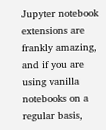Jupyter notebook extensions are frankly amazing, and if you are using vanilla notebooks on a regular basis,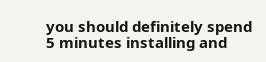you should definitely spend 5 minutes installing and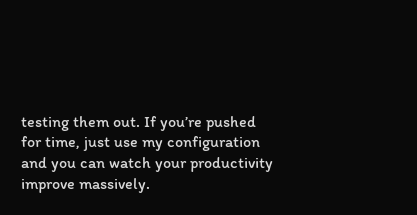testing them out. If you’re pushed for time, just use my configuration and you can watch your productivity improve massively.